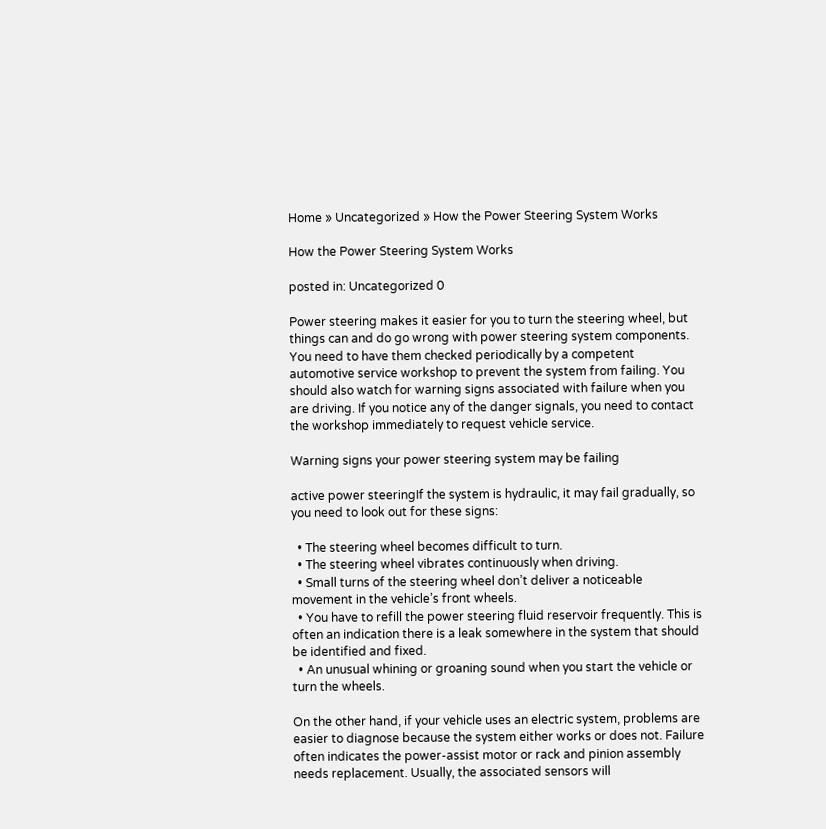Home » Uncategorized » How the Power Steering System Works

How the Power Steering System Works

posted in: Uncategorized 0

Power steering makes it easier for you to turn the steering wheel, but things can and do go wrong with power steering system components. You need to have them checked periodically by a competent automotive service workshop to prevent the system from failing. You should also watch for warning signs associated with failure when you are driving. If you notice any of the danger signals, you need to contact the workshop immediately to request vehicle service.

Warning signs your power steering system may be failing

active power steeringIf the system is hydraulic, it may fail gradually, so you need to look out for these signs:

  • The steering wheel becomes difficult to turn.
  • The steering wheel vibrates continuously when driving.
  • Small turns of the steering wheel don’t deliver a noticeable movement in the vehicle’s front wheels.
  • You have to refill the power steering fluid reservoir frequently. This is often an indication there is a leak somewhere in the system that should be identified and fixed.
  • An unusual whining or groaning sound when you start the vehicle or turn the wheels.

On the other hand, if your vehicle uses an electric system, problems are easier to diagnose because the system either works or does not. Failure often indicates the power-assist motor or rack and pinion assembly needs replacement. Usually, the associated sensors will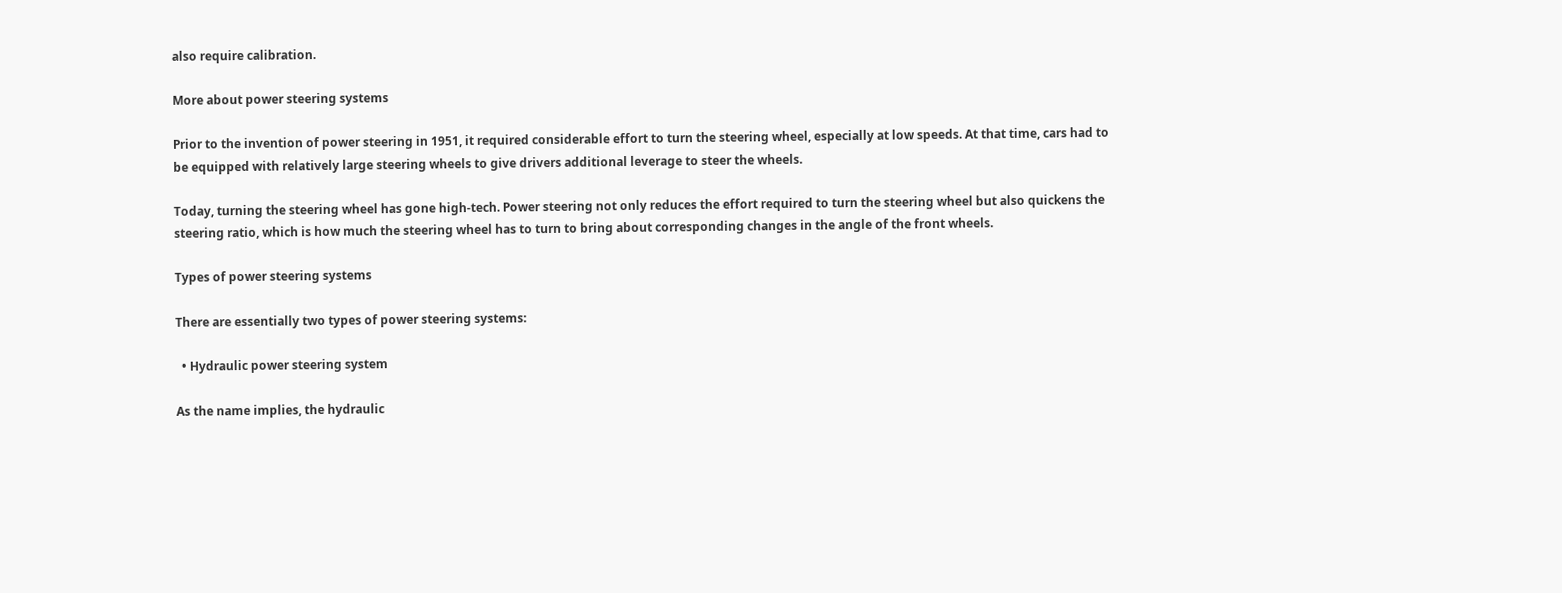also require calibration.

More about power steering systems

Prior to the invention of power steering in 1951, it required considerable effort to turn the steering wheel, especially at low speeds. At that time, cars had to be equipped with relatively large steering wheels to give drivers additional leverage to steer the wheels.

Today, turning the steering wheel has gone high-tech. Power steering not only reduces the effort required to turn the steering wheel but also quickens the steering ratio, which is how much the steering wheel has to turn to bring about corresponding changes in the angle of the front wheels.

Types of power steering systems

There are essentially two types of power steering systems:

  • Hydraulic power steering system

As the name implies, the hydraulic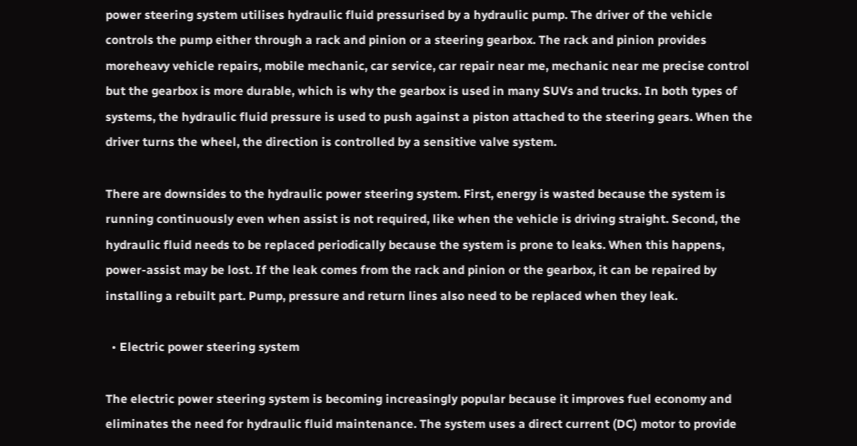power steering system utilises hydraulic fluid pressurised by a hydraulic pump. The driver of the vehicle controls the pump either through a rack and pinion or a steering gearbox. The rack and pinion provides moreheavy vehicle repairs, mobile mechanic, car service, car repair near me, mechanic near me precise control but the gearbox is more durable, which is why the gearbox is used in many SUVs and trucks. In both types of systems, the hydraulic fluid pressure is used to push against a piston attached to the steering gears. When the driver turns the wheel, the direction is controlled by a sensitive valve system.

There are downsides to the hydraulic power steering system. First, energy is wasted because the system is running continuously even when assist is not required, like when the vehicle is driving straight. Second, the hydraulic fluid needs to be replaced periodically because the system is prone to leaks. When this happens, power-assist may be lost. If the leak comes from the rack and pinion or the gearbox, it can be repaired by installing a rebuilt part. Pump, pressure and return lines also need to be replaced when they leak.

  • Electric power steering system

The electric power steering system is becoming increasingly popular because it improves fuel economy and eliminates the need for hydraulic fluid maintenance. The system uses a direct current (DC) motor to provide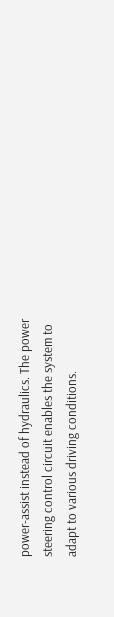power-assist instead of hydraulics. The power steering control circuit enables the system to adapt to various driving conditions.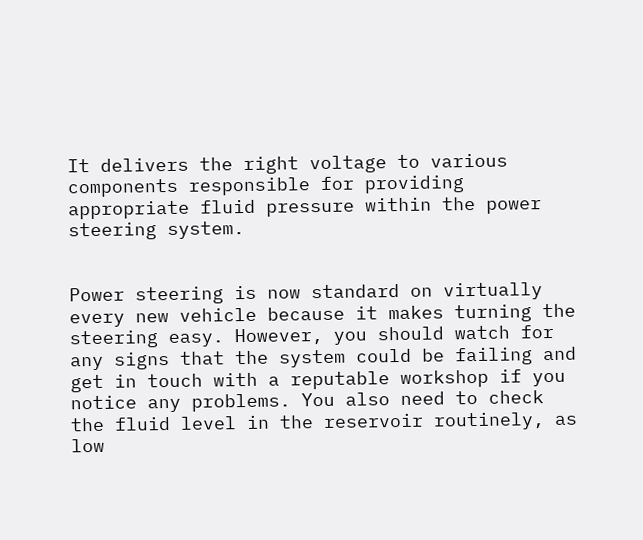It delivers the right voltage to various components responsible for providing appropriate fluid pressure within the power steering system.


Power steering is now standard on virtually every new vehicle because it makes turning the steering easy. However, you should watch for any signs that the system could be failing and get in touch with a reputable workshop if you notice any problems. You also need to check the fluid level in the reservoir routinely, as low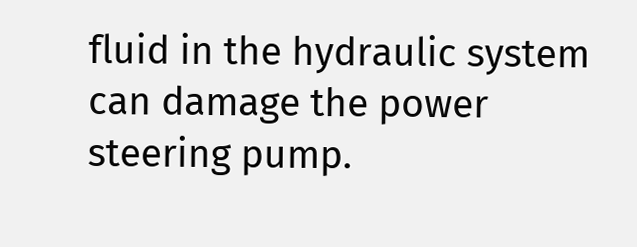fluid in the hydraulic system can damage the power steering pump.